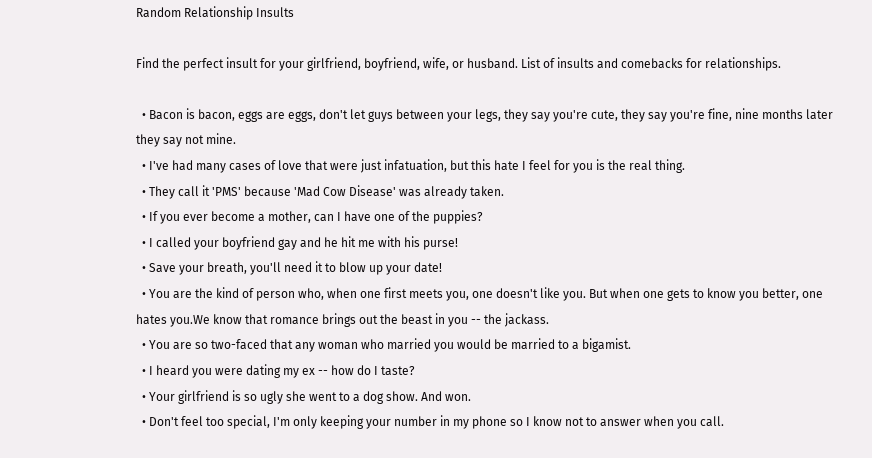Random Relationship Insults

Find the perfect insult for your girlfriend, boyfriend, wife, or husband. List of insults and comebacks for relationships.

  • Bacon is bacon, eggs are eggs, don't let guys between your legs, they say you're cute, they say you're fine, nine months later they say not mine.
  • I've had many cases of love that were just infatuation, but this hate I feel for you is the real thing.
  • They call it 'PMS' because 'Mad Cow Disease' was already taken.
  • If you ever become a mother, can I have one of the puppies?
  • I called your boyfriend gay and he hit me with his purse!
  • Save your breath, you'll need it to blow up your date!
  • You are the kind of person who, when one first meets you, one doesn't like you. But when one gets to know you better, one hates you.We know that romance brings out the beast in you -- the jackass.
  • You are so two-faced that any woman who married you would be married to a bigamist.
  • I heard you were dating my ex -- how do I taste?
  • Your girlfriend is so ugly she went to a dog show. And won.
  • Don't feel too special, I'm only keeping your number in my phone so I know not to answer when you call.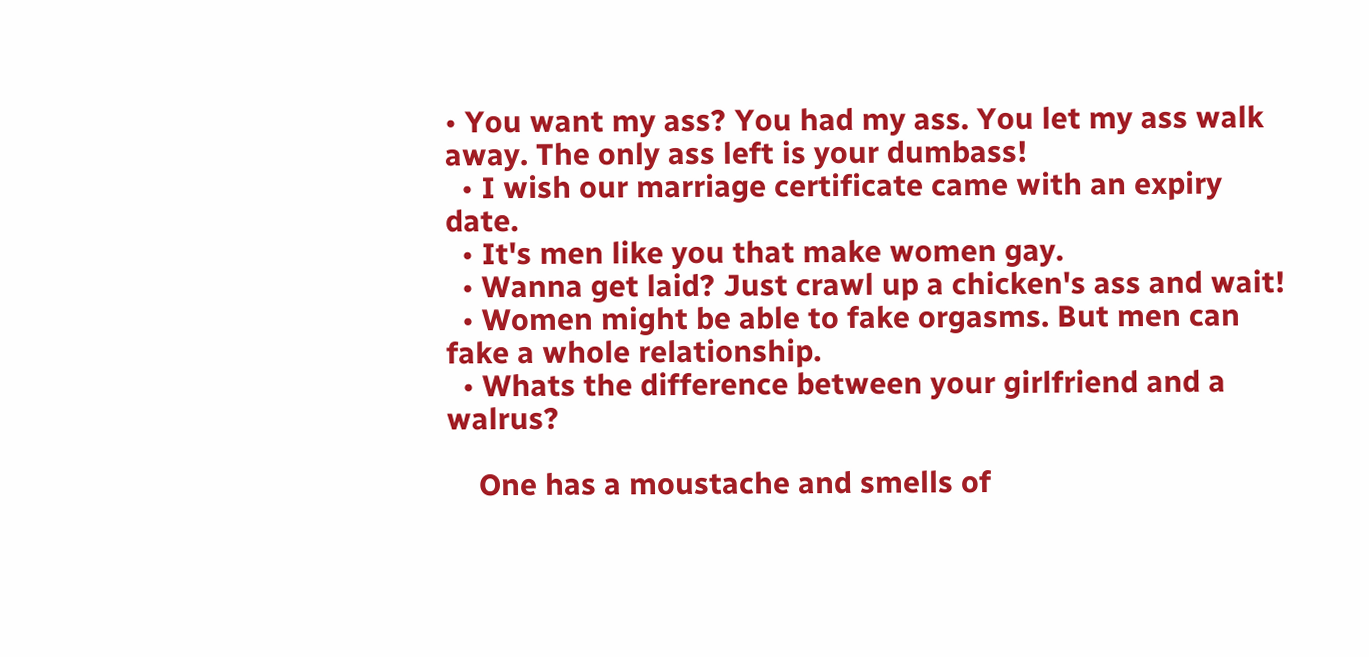• You want my ass? You had my ass. You let my ass walk away. The only ass left is your dumbass!
  • I wish our marriage certificate came with an expiry date.
  • It's men like you that make women gay.
  • Wanna get laid? Just crawl up a chicken's ass and wait!
  • Women might be able to fake orgasms. But men can fake a whole relationship.
  • Whats the difference between your girlfriend and a walrus?

    One has a moustache and smells of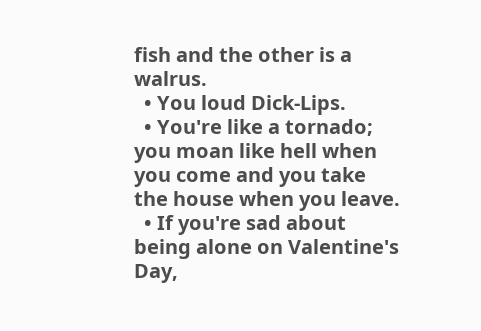fish and the other is a walrus.
  • You loud Dick-Lips.
  • You're like a tornado; you moan like hell when you come and you take the house when you leave.
  • If you're sad about being alone on Valentine's Day,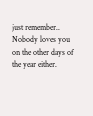just remember.. Nobody loves you on the other days of the year either.